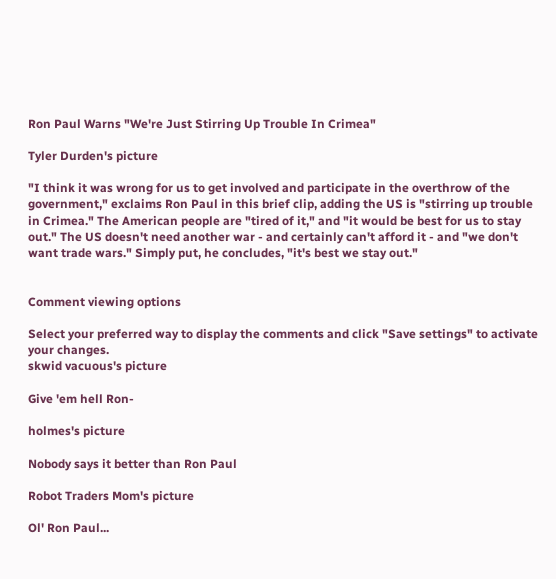Ron Paul Warns "We're Just Stirring Up Trouble In Crimea"

Tyler Durden's picture

"I think it was wrong for us to get involved and participate in the overthrow of the government," exclaims Ron Paul in this brief clip, adding the US is "stirring up trouble in Crimea." The American people are "tired of it," and "it would be best for us to stay out." The US doesn't need another war - and certainly can't afford it - and "we don't want trade wars." Simply put, he concludes, "it's best we stay out."


Comment viewing options

Select your preferred way to display the comments and click "Save settings" to activate your changes.
skwid vacuous's picture

Give 'em hell Ron-

holmes's picture

Nobody says it better than Ron Paul

Robot Traders Mom's picture

Ol' Ron Paul...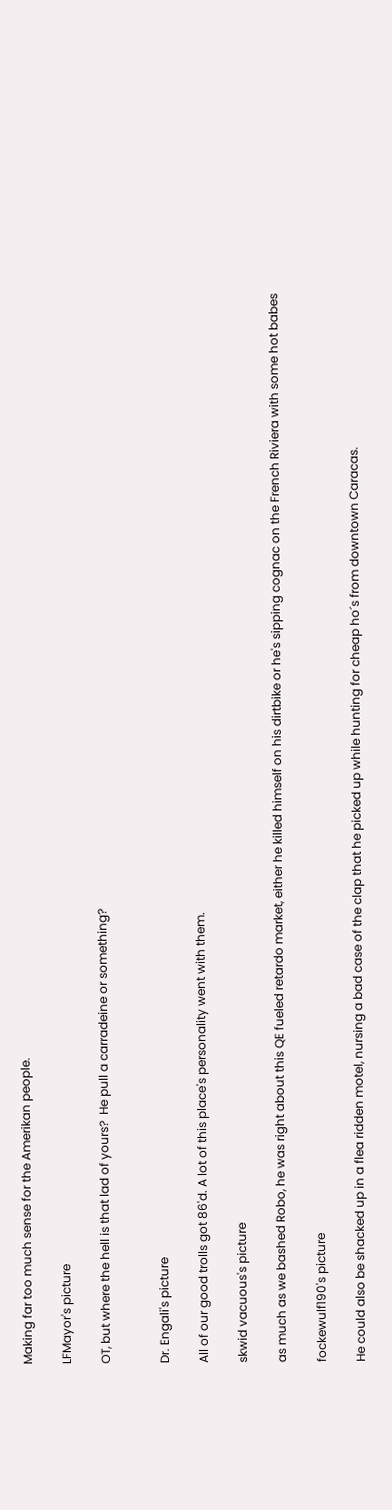Making far too much sense for the Amerikan people.

LFMayor's picture

OT, but where the hell is that lad of yours?  He pull a carradeine or something?


Dr. Engali's picture

All of our good trolls got 86'd. A lot of this place's personality went with them.

skwid vacuous's picture

as much as we bashed Robo, he was right about this QE fueled retardo market, either he killed himself on his dirtbike or he's sipping cognac on the French Riviera with some hot babes

fockewulf190's picture

He could also be shacked up in a flea ridden motel, nursing a bad case of the clap that he picked up while hunting for cheap ho´s from downtown Caracas.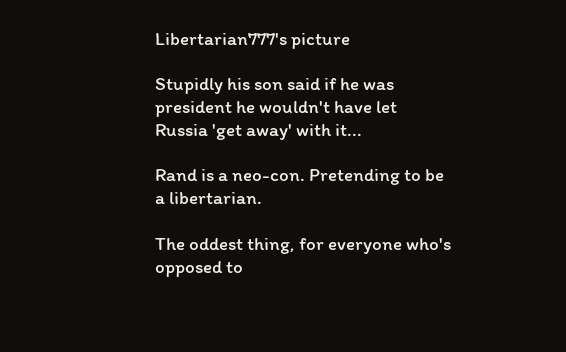Libertarian777's picture

Stupidly his son said if he was president he wouldn't have let Russia 'get away' with it...

Rand is a neo-con. Pretending to be a libertarian.

The oddest thing, for everyone who's opposed to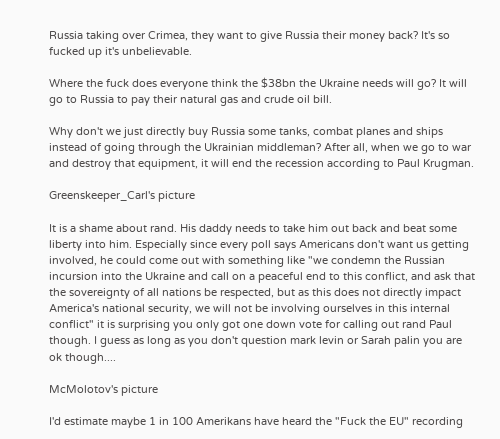Russia taking over Crimea, they want to give Russia their money back? It's so fucked up it's unbelievable.

Where the fuck does everyone think the $38bn the Ukraine needs will go? It will go to Russia to pay their natural gas and crude oil bill.

Why don't we just directly buy Russia some tanks, combat planes and ships instead of going through the Ukrainian middleman? After all, when we go to war and destroy that equipment, it will end the recession according to Paul Krugman.

Greenskeeper_Carl's picture

It is a shame about rand. His daddy needs to take him out back and beat some liberty into him. Especially since every poll says Americans don't want us getting involved, he could come out with something like "we condemn the Russian incursion into the Ukraine and call on a peaceful end to this conflict, and ask that the sovereignty of all nations be respected, but as this does not directly impact America's national security, we will not be involving ourselves in this internal conflict" it is surprising you only got one down vote for calling out rand Paul though. I guess as long as you don't question mark levin or Sarah palin you are ok though....

McMolotov's picture

I'd estimate maybe 1 in 100 Amerikans have heard the "Fuck the EU" recording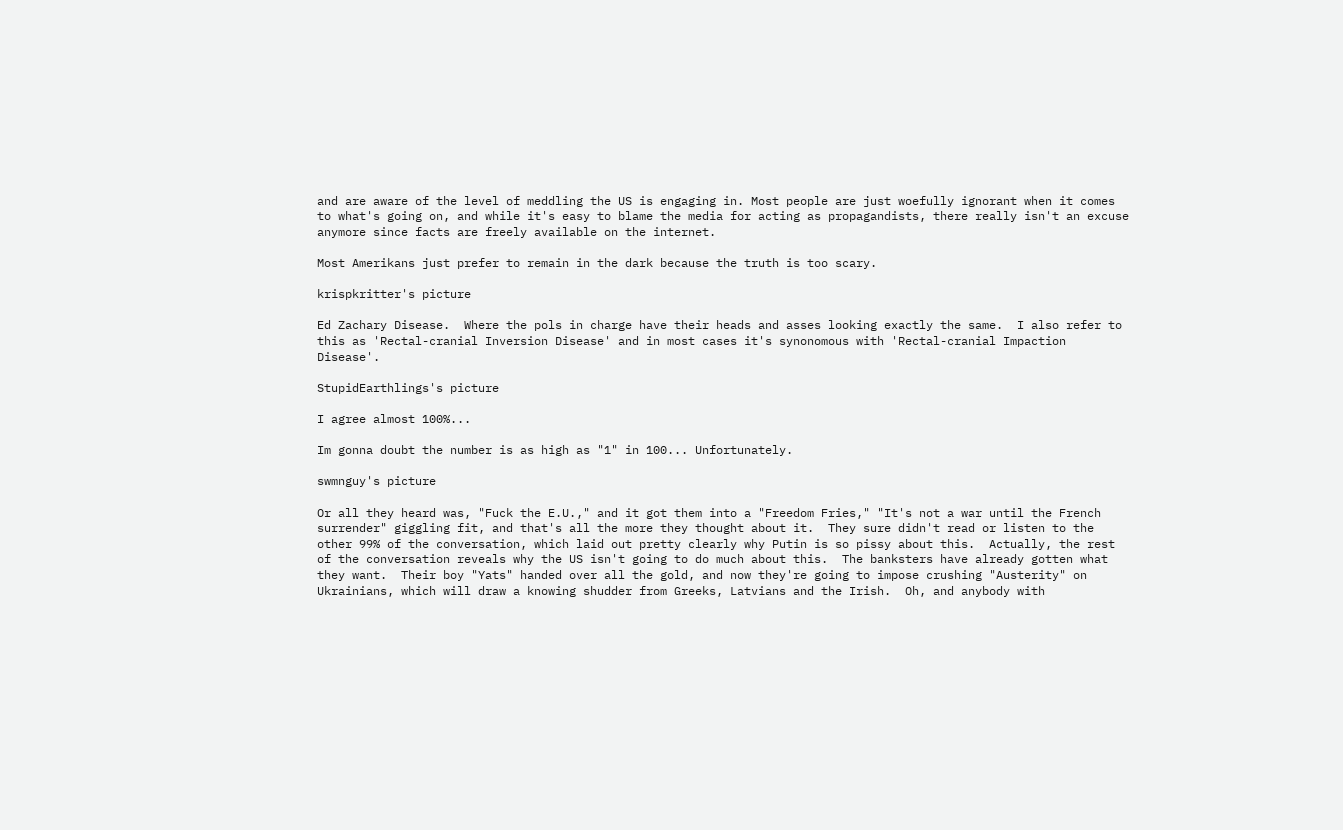and are aware of the level of meddling the US is engaging in. Most people are just woefully ignorant when it comes to what's going on, and while it's easy to blame the media for acting as propagandists, there really isn't an excuse anymore since facts are freely available on the internet.

Most Amerikans just prefer to remain in the dark because the truth is too scary.

krispkritter's picture

Ed Zachary Disease.  Where the pols in charge have their heads and asses looking exactly the same.  I also refer to this as 'Rectal-cranial Inversion Disease' and in most cases it's synonomous with 'Rectal-cranial Impaction Disease'.

StupidEarthlings's picture

I agree almost 100%...

Im gonna doubt the number is as high as "1" in 100... Unfortunately.

swmnguy's picture

Or all they heard was, "Fuck the E.U.," and it got them into a "Freedom Fries," "It's not a war until the French surrender" giggling fit, and that's all the more they thought about it.  They sure didn't read or listen to the other 99% of the conversation, which laid out pretty clearly why Putin is so pissy about this.  Actually, the rest of the conversation reveals why the US isn't going to do much about this.  The banksters have already gotten what they want.  Their boy "Yats" handed over all the gold, and now they're going to impose crushing "Austerity" on Ukrainians, which will draw a knowing shudder from Greeks, Latvians and the Irish.  Oh, and anybody with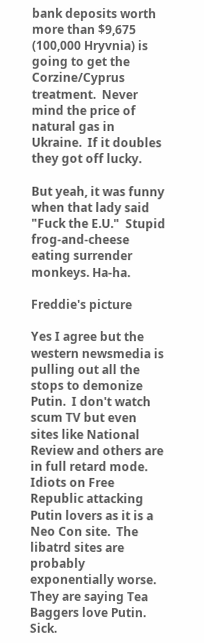bank deposits worth more than $9,675 (100,000 Hryvnia) is going to get the Corzine/Cyprus treatment.  Never mind the price of natural gas in Ukraine.  If it doubles they got off lucky.

But yeah, it was funny when that lady said "Fuck the E.U."  Stupid frog-and-cheese eating surrender monkeys. Ha-ha.

Freddie's picture

Yes I agree but the western newsmedia is pulling out all the stops to demonize Putin.  I don't watch scum TV but even sites like National Review and others are in full retard mode.  Idiots on Free Republic attacking Putin lovers as it is a Neo Con site.  The libatrd sites are probably exponentially worse.  They are saying Tea Baggers love Putin.  Sick.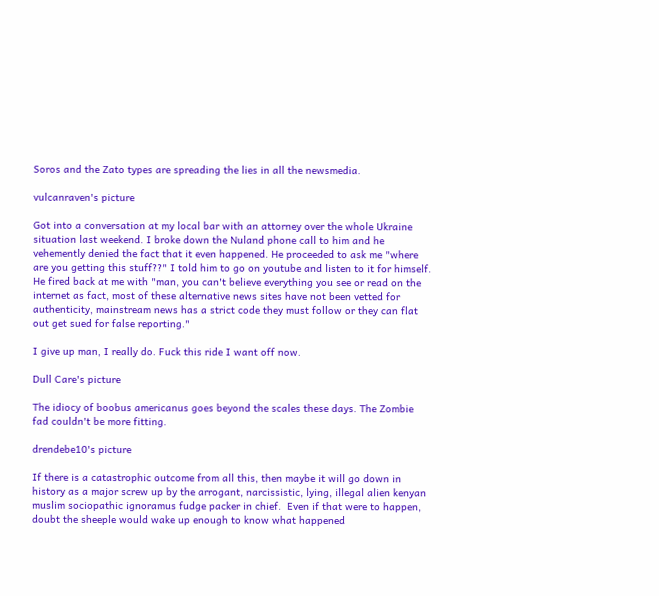Soros and the Zato types are spreading the lies in all the newsmedia.

vulcanraven's picture

Got into a conversation at my local bar with an attorney over the whole Ukraine situation last weekend. I broke down the Nuland phone call to him and he vehemently denied the fact that it even happened. He proceeded to ask me "where are you getting this stuff??" I told him to go on youtube and listen to it for himself. He fired back at me with "man, you can't believe everything you see or read on the internet as fact, most of these alternative news sites have not been vetted for authenticity, mainstream news has a strict code they must follow or they can flat out get sued for false reporting."

I give up man, I really do. Fuck this ride I want off now.

Dull Care's picture

The idiocy of boobus americanus goes beyond the scales these days. The Zombie fad couldn't be more fitting.

drendebe10's picture

If there is a catastrophic outcome from all this, then maybe it will go down in history as a major screw up by the arrogant, narcissistic, lying, illegal alien kenyan muslim sociopathic ignoramus fudge packer in chief.  Even if that were to happen, doubt the sheeple would wake up enough to know what happened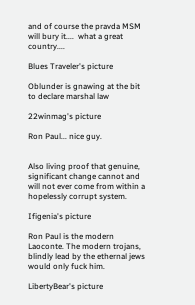and of course the pravda MSM will bury it....  what a great country....

Blues Traveler's picture

Oblunder is gnawing at the bit to declare marshal law

22winmag's picture

Ron Paul... nice guy.


Also living proof that genuine, significant change cannot and will not ever come from within a hopelessly corrupt system.

Ifigenia's picture

Ron Paul is the modern Laoconte. The modern trojans, blindly lead by the ethernal jews would only fuck him.

LibertyBear's picture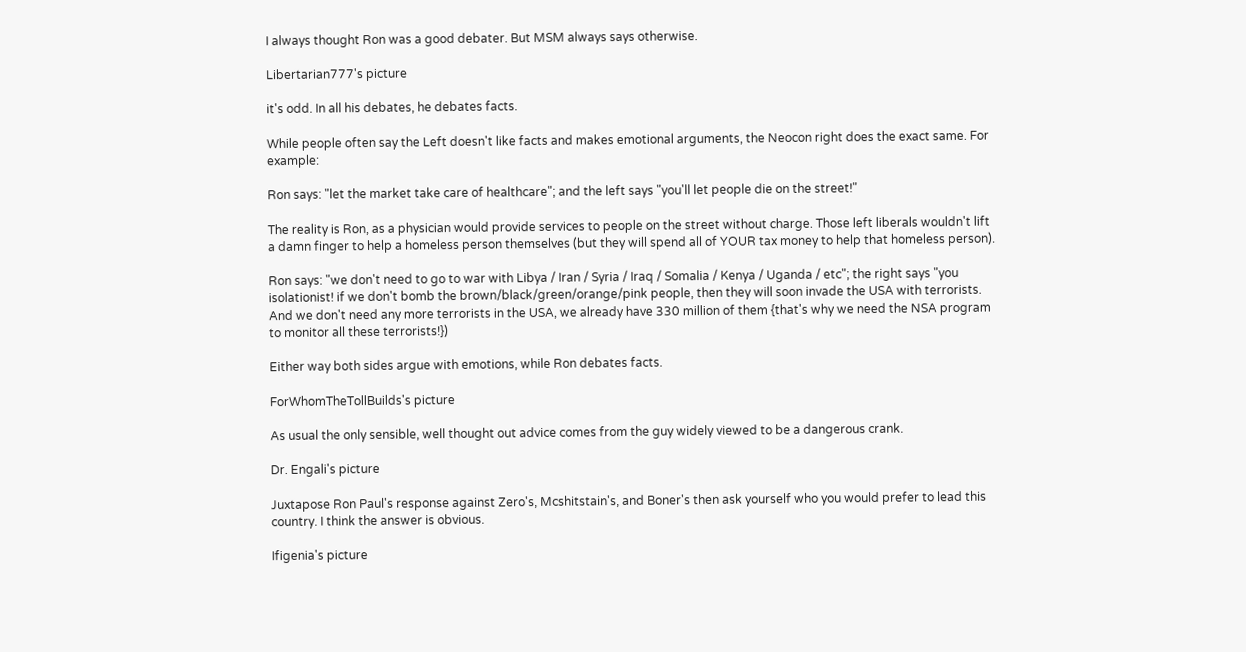I always thought Ron was a good debater. But MSM always says otherwise.

Libertarian777's picture

it's odd. In all his debates, he debates facts.

While people often say the Left doesn't like facts and makes emotional arguments, the Neocon right does the exact same. For example:

Ron says: "let the market take care of healthcare"; and the left says "you'll let people die on the street!"

The reality is Ron, as a physician would provide services to people on the street without charge. Those left liberals wouldn't lift a damn finger to help a homeless person themselves (but they will spend all of YOUR tax money to help that homeless person).

Ron says: "we don't need to go to war with Libya / Iran / Syria / Iraq / Somalia / Kenya / Uganda / etc"; the right says "you isolationist! if we don't bomb the brown/black/green/orange/pink people, then they will soon invade the USA with terrorists. And we don't need any more terrorists in the USA, we already have 330 million of them {that's why we need the NSA program to monitor all these terrorists!})

Either way both sides argue with emotions, while Ron debates facts.

ForWhomTheTollBuilds's picture

As usual the only sensible, well thought out advice comes from the guy widely viewed to be a dangerous crank.

Dr. Engali's picture

Juxtapose Ron Paul's response against Zero's, Mcshitstain's, and Boner's then ask yourself who you would prefer to lead this country. I think the answer is obvious.

Ifigenia's picture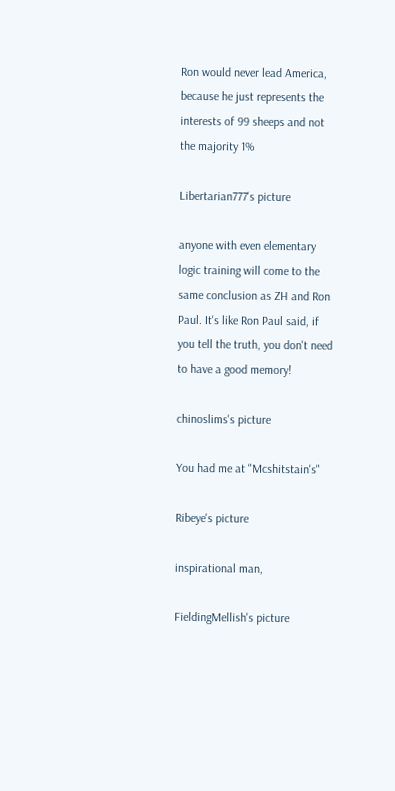Ron would never lead America, because he just represents the interests of 99 sheeps and not the majority 1%

Libertarian777's picture

anyone with even elementary logic training will come to the same conclusion as ZH and Ron Paul. It's like Ron Paul said, if you tell the truth, you don't need to have a good memory!

chinoslims's picture

You had me at "Mcshitstain's"

Ribeye's picture

inspirational man,

FieldingMellish's picture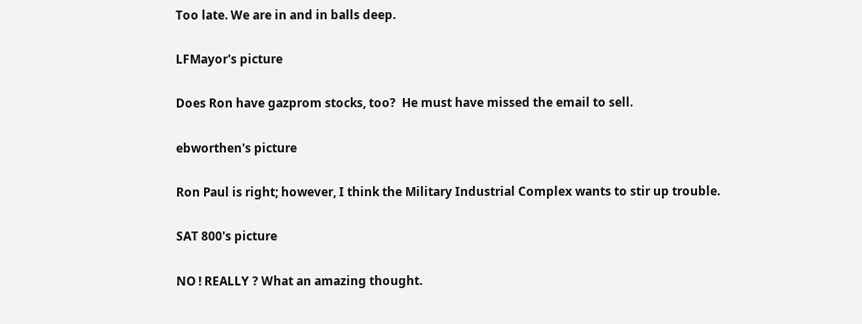Too late. We are in and in balls deep.

LFMayor's picture

Does Ron have gazprom stocks, too?  He must have missed the email to sell.

ebworthen's picture

Ron Paul is right; however, I think the Military Industrial Complex wants to stir up trouble.

SAT 800's picture

NO ! REALLY ? What an amazing thought.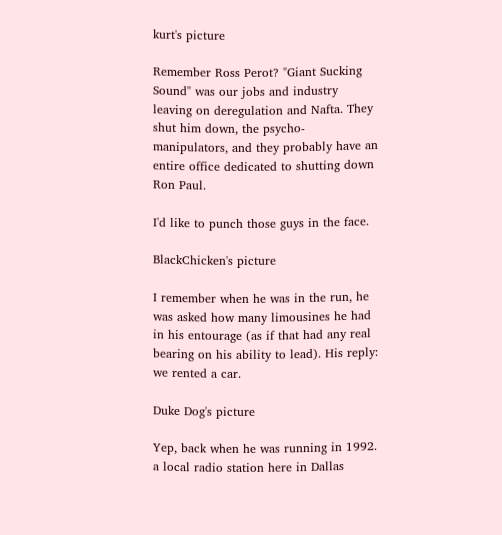kurt's picture

Remember Ross Perot? "Giant Sucking Sound" was our jobs and industry leaving on deregulation and Nafta. They shut him down, the psycho-manipulators, and they probably have an entire office dedicated to shutting down Ron Paul.

I'd like to punch those guys in the face.

BlackChicken's picture

I remember when he was in the run, he was asked how many limousines he had in his entourage (as if that had any real bearing on his ability to lead). His reply: we rented a car.

Duke Dog's picture

Yep, back when he was running in 1992. a local radio station here in Dallas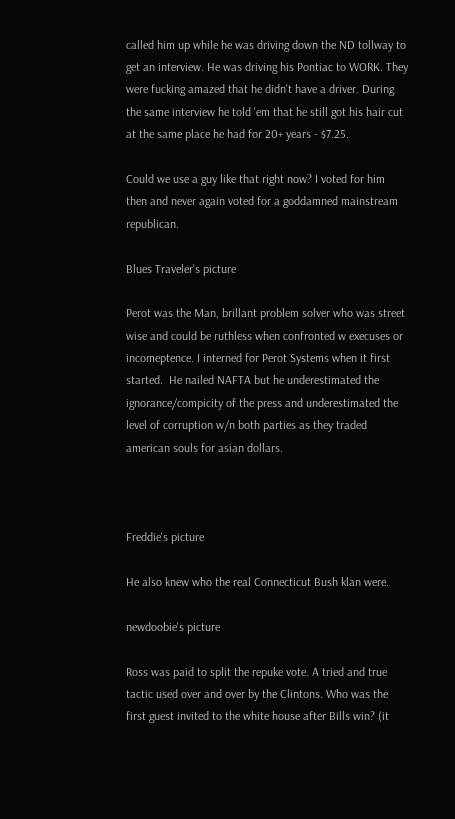called him up while he was driving down the ND tollway to get an interview. He was driving his Pontiac to WORK. They were fucking amazed that he didn't have a driver. During the same interview he told 'em that he still got his hair cut at the same place he had for 20+ years - $7.25.

Could we use a guy like that right now? I voted for him then and never again voted for a goddamned mainstream republican.

Blues Traveler's picture

Perot was the Man, brillant problem solver who was street wise and could be ruthless when confronted w execuses or incomeptence. I interned for Perot Systems when it first started.  He nailed NAFTA but he underestimated the ignorance/compicity of the press and underestimated the level of corruption w/n both parties as they traded american souls for asian dollars.



Freddie's picture

He also knew who the real Connecticut Bush klan were.

newdoobie's picture

Ross was paid to split the repuke vote. A tried and true tactic used over and over by the Clintons. Who was the first guest invited to the white house after Bills win? (it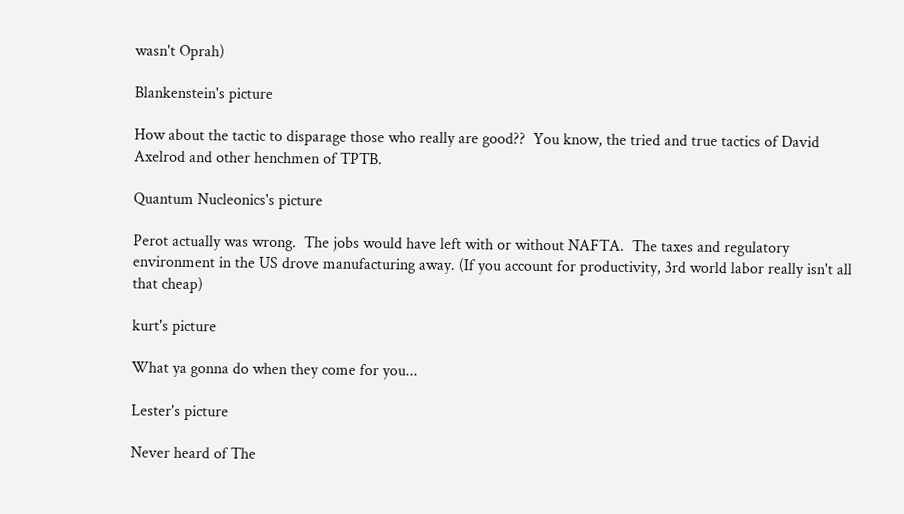wasn't Oprah)

Blankenstein's picture

How about the tactic to disparage those who really are good??  You know, the tried and true tactics of David Axelrod and other henchmen of TPTB.

Quantum Nucleonics's picture

Perot actually was wrong.  The jobs would have left with or without NAFTA.  The taxes and regulatory environment in the US drove manufacturing away. (If you account for productivity, 3rd world labor really isn't all that cheap)

kurt's picture

What ya gonna do when they come for you...

Lester's picture

Never heard of The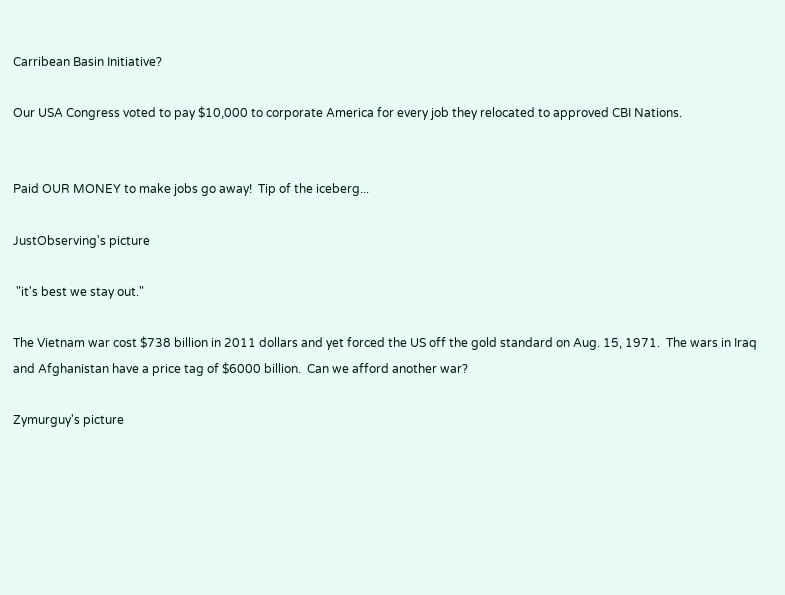Carribean Basin Initiative?

Our USA Congress voted to pay $10,000 to corporate America for every job they relocated to approved CBI Nations.


Paid OUR MONEY to make jobs go away!  Tip of the iceberg...

JustObserving's picture

 "it's best we stay out."

The Vietnam war cost $738 billion in 2011 dollars and yet forced the US off the gold standard on Aug. 15, 1971.  The wars in Iraq and Afghanistan have a price tag of $6000 billion.  Can we afford another war?

Zymurguy's picture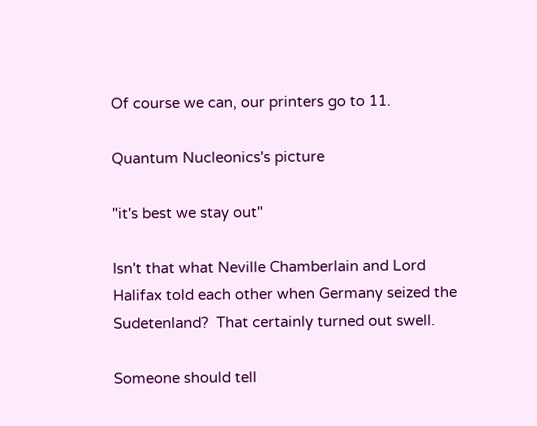Of course we can, our printers go to 11.

Quantum Nucleonics's picture

"it's best we stay out"

Isn't that what Neville Chamberlain and Lord Halifax told each other when Germany seized the Sudetenland?  That certainly turned out swell.

Someone should tell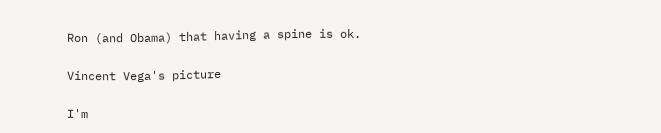Ron (and Obama) that having a spine is ok.

Vincent Vega's picture

I'm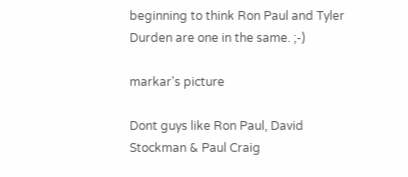beginning to think Ron Paul and Tyler Durden are one in the same. ;-)

markar's picture

Dont guys like Ron Paul, David Stockman & Paul Craig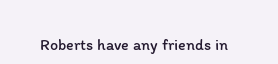Roberts have any friends in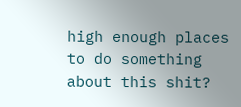high enough places to do something about this shit?